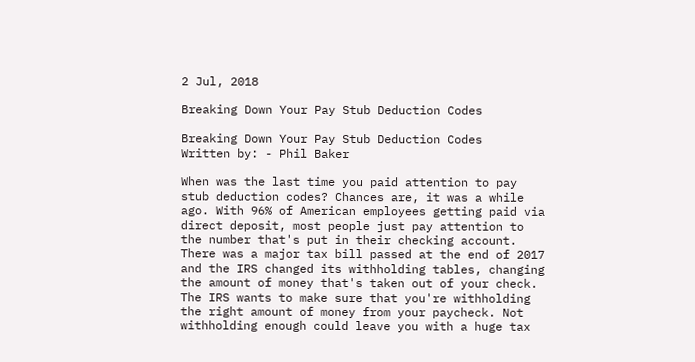2 Jul, 2018

Breaking Down Your Pay Stub Deduction Codes

Breaking Down Your Pay Stub Deduction Codes
Written by: - Phil Baker

When was the last time you paid attention to pay stub deduction codes? Chances are, it was a while ago. With 96% of American employees getting paid via direct deposit, most people just pay attention to the number that's put in their checking account.
There was a major tax bill passed at the end of 2017 and the IRS changed its withholding tables, changing the amount of money that's taken out of your check.
The IRS wants to make sure that you're withholding the right amount of money from your paycheck. Not withholding enough could leave you with a huge tax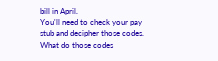bill in April.
You'll need to check your pay stub and decipher those codes. What do those codes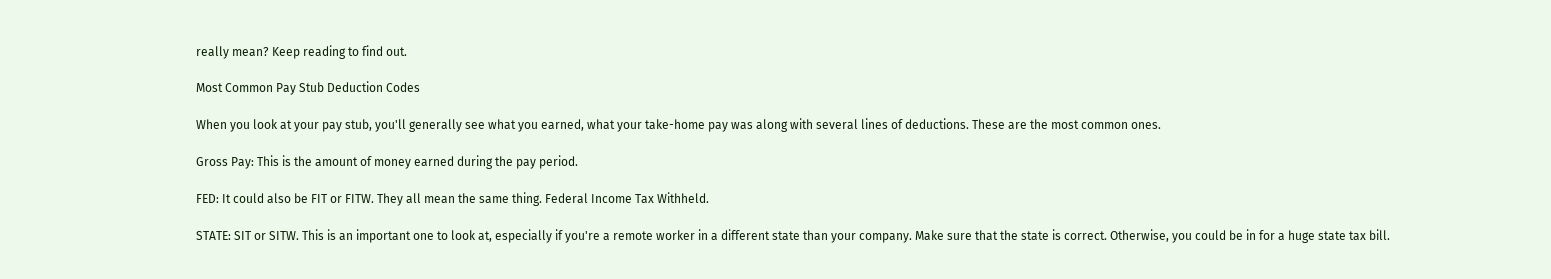really mean? Keep reading to find out.

Most Common Pay Stub Deduction Codes

When you look at your pay stub, you'll generally see what you earned, what your take-home pay was along with several lines of deductions. These are the most common ones.

Gross Pay: This is the amount of money earned during the pay period.

FED: It could also be FIT or FITW. They all mean the same thing. Federal Income Tax Withheld.

STATE: SIT or SITW. This is an important one to look at, especially if you're a remote worker in a different state than your company. Make sure that the state is correct. Otherwise, you could be in for a huge state tax bill.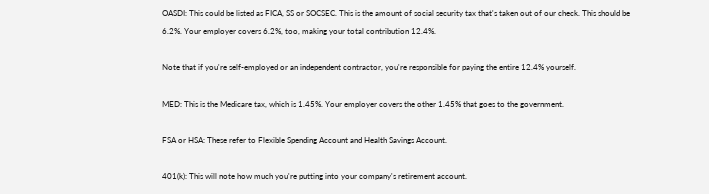OASDI: This could be listed as FICA, SS or SOCSEC. This is the amount of social security tax that's taken out of our check. This should be 6.2%. Your employer covers 6.2%, too, making your total contribution 12.4%.

Note that if you're self-employed or an independent contractor, you're responsible for paying the entire 12.4% yourself.

MED: This is the Medicare tax, which is 1.45%. Your employer covers the other 1.45% that goes to the government.

FSA or HSA: These refer to Flexible Spending Account and Health Savings Account.

401(k): This will note how much you're putting into your company's retirement account.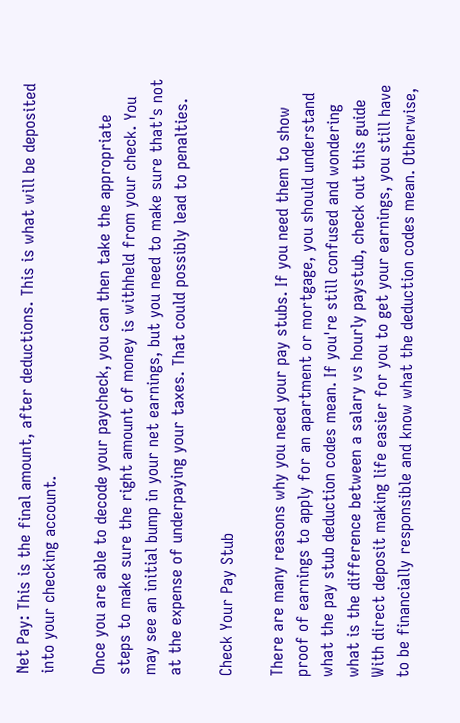Net Pay: This is the final amount, after deductions. This is what will be deposited into your checking account.

Once you are able to decode your paycheck, you can then take the appropriate steps to make sure the right amount of money is withheld from your check. You may see an initial bump in your net earnings, but you need to make sure that's not at the expense of underpaying your taxes. That could possibly lead to penalties.

Check Your Pay Stub

There are many reasons why you need your pay stubs. If you need them to show proof of earnings to apply for an apartment or mortgage, you should understand what the pay stub deduction codes mean. If you're still confused and wondering what is the difference between a salary vs hourly paystub, check out this guide
With direct deposit making life easier for you to get your earnings, you still have to be financially responsible and know what the deduction codes mean. Otherwise,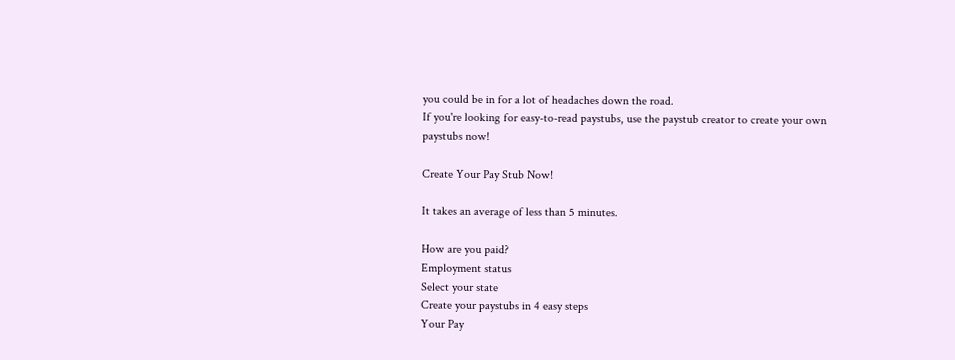you could be in for a lot of headaches down the road.
If you're looking for easy-to-read paystubs, use the paystub creator to create your own paystubs now!

Create Your Pay Stub Now!

It takes an average of less than 5 minutes.

How are you paid?
Employment status
Select your state
Create your paystubs in 4 easy steps
Your Pay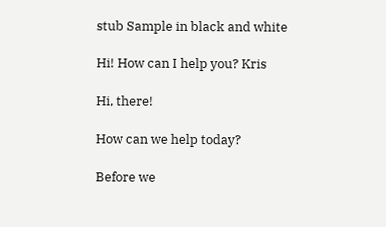stub Sample in black and white

Hi! How can I help you? Kris

Hi, there!

How can we help today?

Before we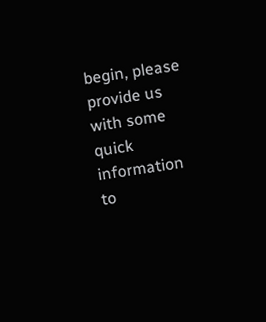begin, please provide us with some quick information to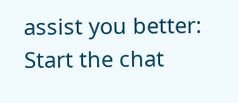assist you better:
Start the chat